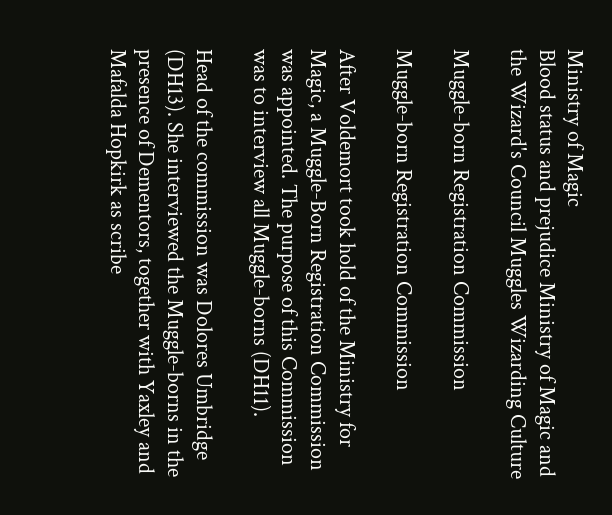Ministry of Magic
Blood status and prejudice Ministry of Magic and the Wizard's Council Muggles Wizarding Culture

Muggle-born Registration Commission

Muggle-born Registration Commission

After Voldemort took hold of the Ministry for Magic, a Muggle-Born Registration Commission was appointed. The purpose of this Commission was to interview all Muggle-borns (DH11).

Head of the commission was Dolores Umbridge (DH13). She interviewed the Muggle-borns in the presence of Dementors, together with Yaxley and Mafalda Hopkirk as scribe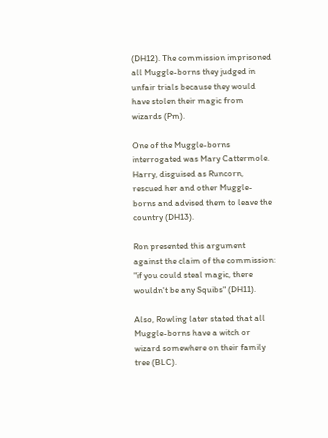(DH12). The commission imprisoned all Muggle-borns they judged in unfair trials because they would have stolen their magic from wizards (Pm).

One of the Muggle-borns interrogated was Mary Cattermole. Harry, disguised as Runcorn, rescued her and other Muggle-borns and advised them to leave the country (DH13).

Ron presented this argument against the claim of the commission: "if you could steal magic, there wouldn't be any Squibs" (DH11).

Also, Rowling later stated that all Muggle-borns have a witch or wizard somewhere on their family tree (BLC).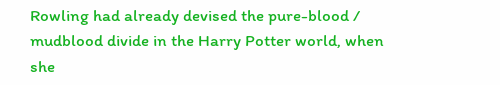Rowling had already devised the pure-blood / mudblood divide in the Harry Potter world, when she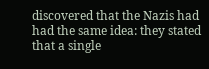discovered that the Nazis had had the same idea: they stated that a single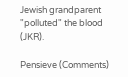Jewish grandparent "polluted" the blood (JKR).

Pensieve (Comments)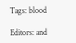Tags: blood

Editors: and